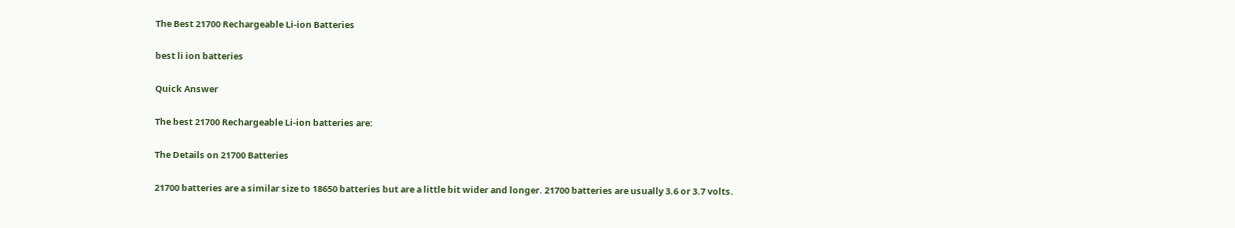The Best 21700 Rechargeable Li-ion Batteries

best li ion batteries

Quick Answer

The best 21700 Rechargeable Li-ion batteries are:

The Details on 21700 Batteries

21700 batteries are a similar size to 18650 batteries but are a little bit wider and longer. 21700 batteries are usually 3.6 or 3.7 volts.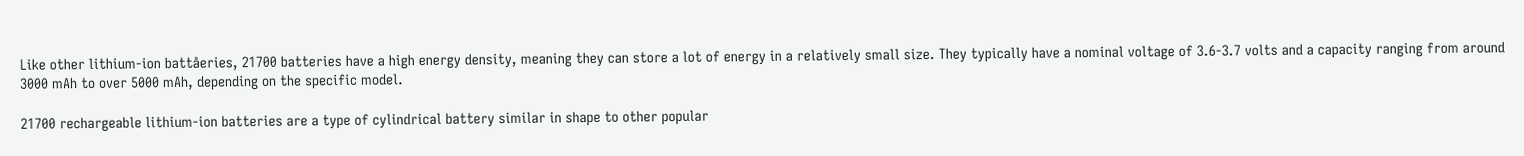Like other lithium-ion battåeries, 21700 batteries have a high energy density, meaning they can store a lot of energy in a relatively small size. They typically have a nominal voltage of 3.6-3.7 volts and a capacity ranging from around 3000 mAh to over 5000 mAh, depending on the specific model.

21700 rechargeable lithium-ion batteries are a type of cylindrical battery similar in shape to other popular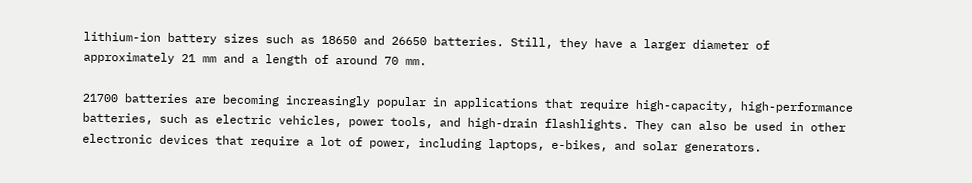lithium-ion battery sizes such as 18650 and 26650 batteries. Still, they have a larger diameter of approximately 21 mm and a length of around 70 mm.

21700 batteries are becoming increasingly popular in applications that require high-capacity, high-performance batteries, such as electric vehicles, power tools, and high-drain flashlights. They can also be used in other electronic devices that require a lot of power, including laptops, e-bikes, and solar generators.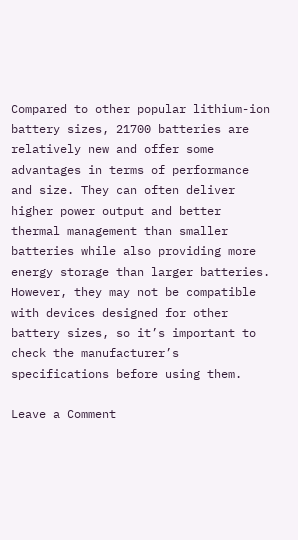Compared to other popular lithium-ion battery sizes, 21700 batteries are relatively new and offer some advantages in terms of performance and size. They can often deliver higher power output and better thermal management than smaller batteries while also providing more energy storage than larger batteries. However, they may not be compatible with devices designed for other battery sizes, so it’s important to check the manufacturer’s specifications before using them.

Leave a Comment